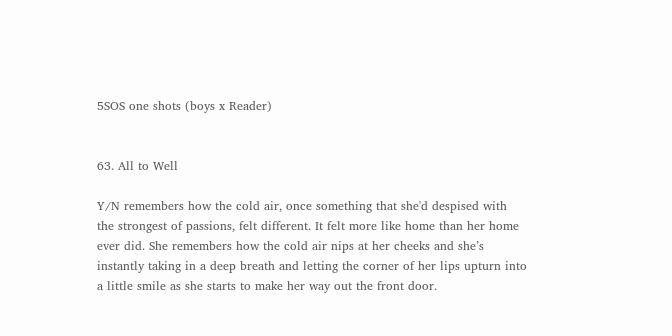5SOS one shots (boys x Reader)


63. All to Well

Y/N remembers how the cold air, once something that she'd despised with the strongest of passions, felt different. It felt more like home than her home ever did. She remembers how the cold air nips at her cheeks and she’s instantly taking in a deep breath and letting the corner of her lips upturn into a little smile as she starts to make her way out the front door.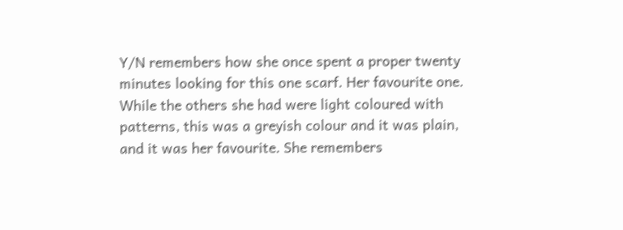Y/N remembers how she once spent a proper twenty minutes looking for this one scarf. Her favourite one. While the others she had were light coloured with patterns, this was a greyish colour and it was plain, and it was her favourite. She remembers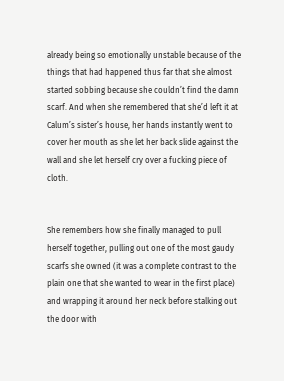already being so emotionally unstable because of the things that had happened thus far that she almost started sobbing because she couldn’t find the damn scarf. And when she remembered that she’d left it at Calum’s sister’s house, her hands instantly went to cover her mouth as she let her back slide against the wall and she let herself cry over a fucking piece of cloth.


She remembers how she finally managed to pull herself together, pulling out one of the most gaudy scarfs she owned (it was a complete contrast to the plain one that she wanted to wear in the first place) and wrapping it around her neck before stalking out the door with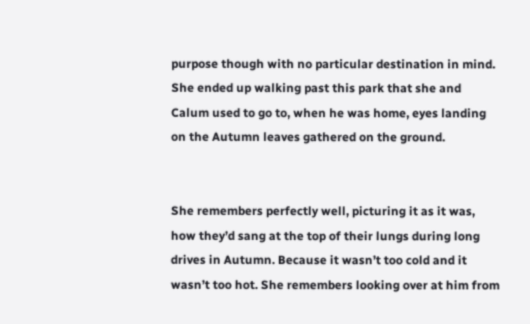purpose though with no particular destination in mind. She ended up walking past this park that she and Calum used to go to, when he was home, eyes landing on the Autumn leaves gathered on the ground.


She remembers perfectly well, picturing it as it was, how they’d sang at the top of their lungs during long drives in Autumn. Because it wasn’t too cold and it wasn’t too hot. She remembers looking over at him from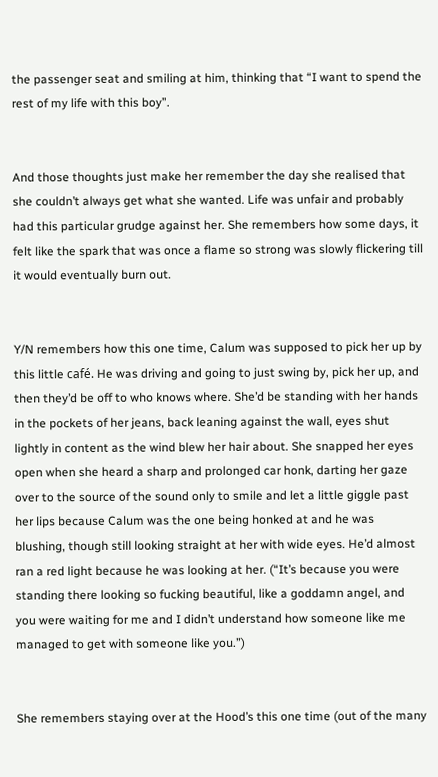the passenger seat and smiling at him, thinking that “I want to spend the rest of my life with this boy”.


And those thoughts just make her remember the day she realised that she couldn’t always get what she wanted. Life was unfair and probably had this particular grudge against her. She remembers how some days, it felt like the spark that was once a flame so strong was slowly flickering till it would eventually burn out.


Y/N remembers how this one time, Calum was supposed to pick her up by this little café. He was driving and going to just swing by, pick her up, and then they’d be off to who knows where. She’d be standing with her hands in the pockets of her jeans, back leaning against the wall, eyes shut lightly in content as the wind blew her hair about. She snapped her eyes open when she heard a sharp and prolonged car honk, darting her gaze over to the source of the sound only to smile and let a little giggle past her lips because Calum was the one being honked at and he was blushing, though still looking straight at her with wide eyes. He’d almost ran a red light because he was looking at her. (“It’s because you were standing there looking so fucking beautiful, like a goddamn angel, and you were waiting for me and I didn’t understand how someone like me managed to get with someone like you.”)


She remembers staying over at the Hood’s this one time (out of the many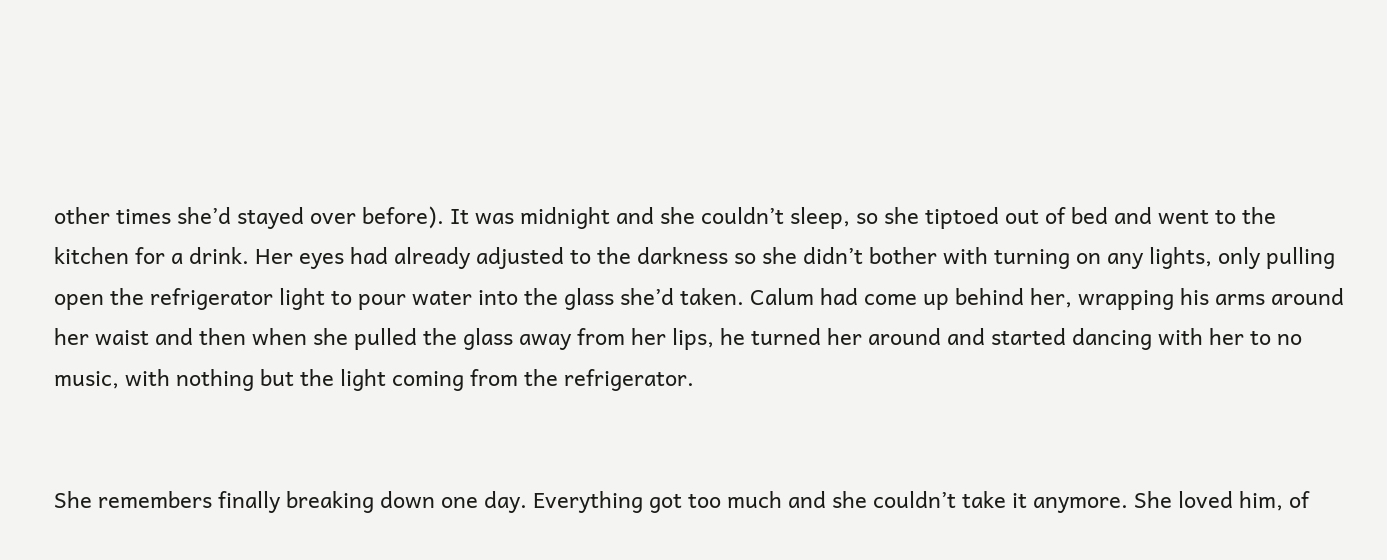other times she’d stayed over before). It was midnight and she couldn’t sleep, so she tiptoed out of bed and went to the kitchen for a drink. Her eyes had already adjusted to the darkness so she didn’t bother with turning on any lights, only pulling open the refrigerator light to pour water into the glass she’d taken. Calum had come up behind her, wrapping his arms around her waist and then when she pulled the glass away from her lips, he turned her around and started dancing with her to no music, with nothing but the light coming from the refrigerator.


She remembers finally breaking down one day. Everything got too much and she couldn’t take it anymore. She loved him, of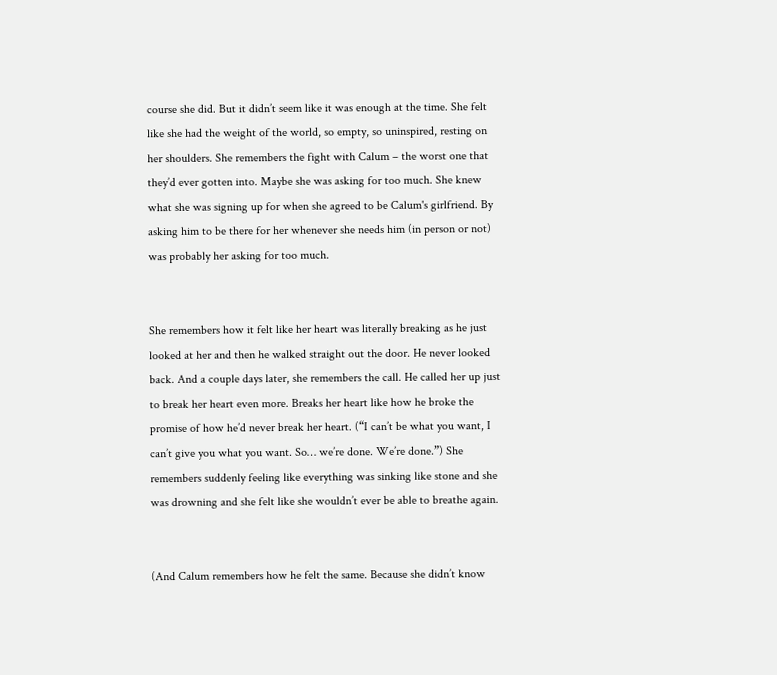course she did. But it didn’t seem like it was enough at the time. She felt like she had the weight of the world, so empty, so uninspired, resting on her shoulders. She remembers the fight with Calum – the worst one that they’d ever gotten into. Maybe she was asking for too much. She knew what she was signing up for when she agreed to be Calum's girlfriend. By asking him to be there for her whenever she needs him (in person or not) was probably her asking for too much.


She remembers how it felt like her heart was literally breaking as he just looked at her and then he walked straight out the door. He never looked back. And a couple days later, she remembers the call. He called her up just to break her heart even more. Breaks her heart like how he broke the promise of how he’d never break her heart. (“I can’t be what you want, I can’t give you what you want. So… we’re done. We’re done.”) She remembers suddenly feeling like everything was sinking like stone and she was drowning and she felt like she wouldn’t ever be able to breathe again.


(And Calum remembers how he felt the same. Because she didn’t know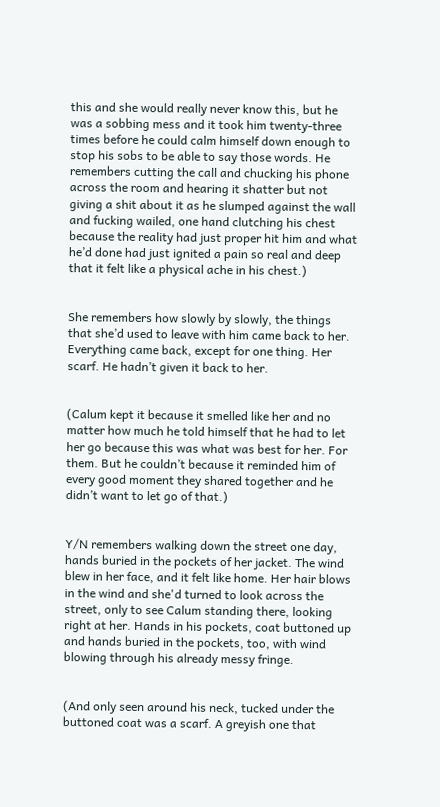this and she would really never know this, but he was a sobbing mess and it took him twenty-three times before he could calm himself down enough to stop his sobs to be able to say those words. He remembers cutting the call and chucking his phone across the room and hearing it shatter but not giving a shit about it as he slumped against the wall and fucking wailed, one hand clutching his chest because the reality had just proper hit him and what he’d done had just ignited a pain so real and deep that it felt like a physical ache in his chest.)


She remembers how slowly by slowly, the things that she’d used to leave with him came back to her. Everything came back, except for one thing. Her scarf. He hadn’t given it back to her.


(Calum kept it because it smelled like her and no matter how much he told himself that he had to let her go because this was what was best for her. For them. But he couldn’t because it reminded him of every good moment they shared together and he didn’t want to let go of that.)


Y/N remembers walking down the street one day, hands buried in the pockets of her jacket. The wind blew in her face, and it felt like home. Her hair blows in the wind and she'd turned to look across the street, only to see Calum standing there, looking right at her. Hands in his pockets, coat buttoned up and hands buried in the pockets, too, with wind blowing through his already messy fringe.


(And only seen around his neck, tucked under the buttoned coat was a scarf. A greyish one that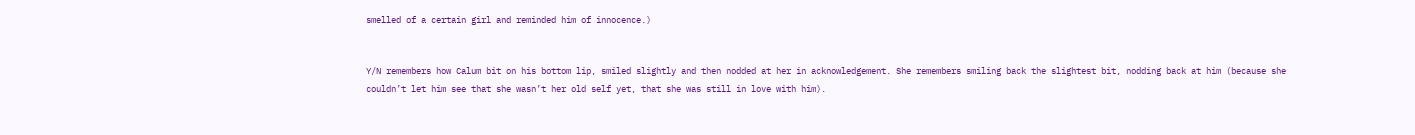smelled of a certain girl and reminded him of innocence.)


Y/N remembers how Calum bit on his bottom lip, smiled slightly and then nodded at her in acknowledgement. She remembers smiling back the slightest bit, nodding back at him (because she couldn’t let him see that she wasn’t her old self yet, that she was still in love with him).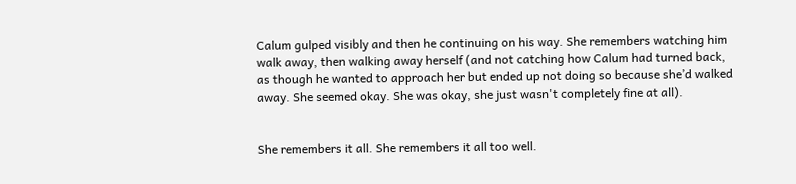Calum gulped visibly and then he continuing on his way. She remembers watching him walk away, then walking away herself (and not catching how Calum had turned back, as though he wanted to approach her but ended up not doing so because she’d walked away. She seemed okay. She was okay, she just wasn't completely fine at all).


She remembers it all. She remembers it all too well.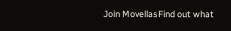Join MovellasFind out what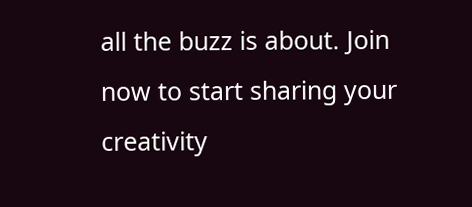all the buzz is about. Join now to start sharing your creativity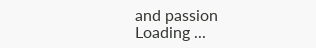and passion
Loading ...